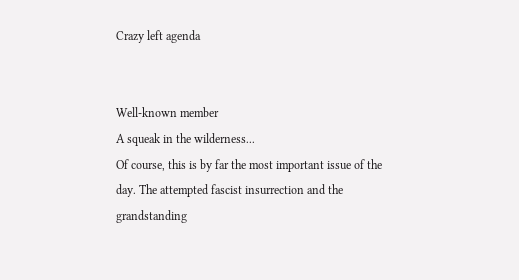Crazy left agenda


Well-known member
A squeak in the wilderness...
Of course, this is by far the most important issue of the day. The attempted fascist insurrection and the grandstanding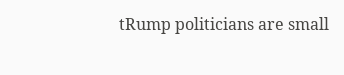tRump politicians are small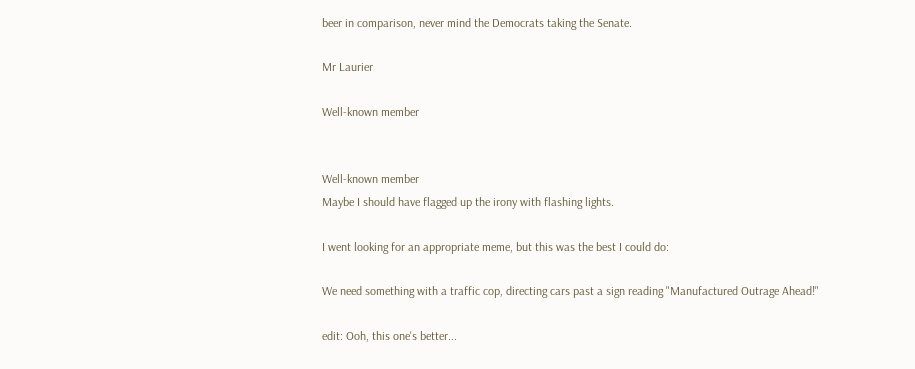beer in comparison, never mind the Democrats taking the Senate.

Mr Laurier

Well-known member


Well-known member
Maybe I should have flagged up the irony with flashing lights.

I went looking for an appropriate meme, but this was the best I could do:

We need something with a traffic cop, directing cars past a sign reading "Manufactured Outrage Ahead!"

edit: Ooh, this one's better...